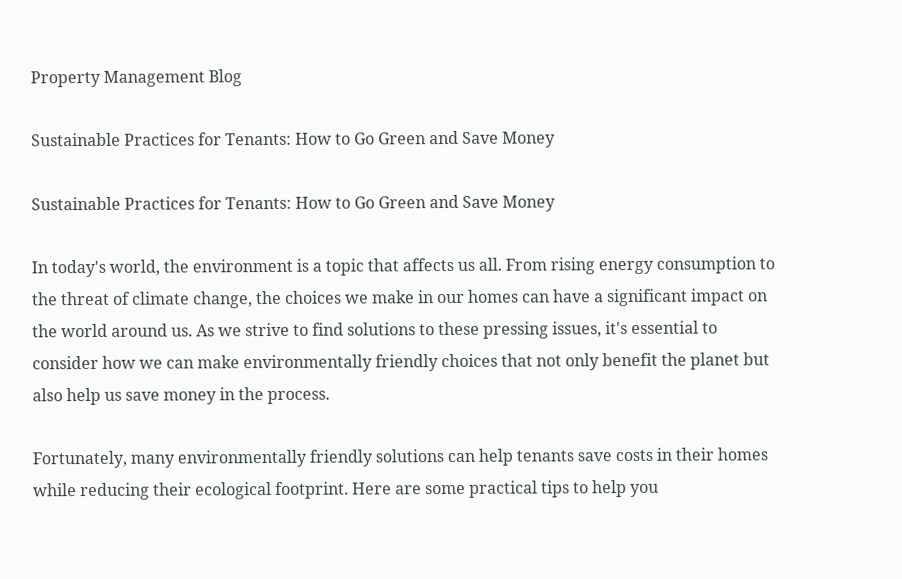Property Management Blog

Sustainable Practices for Tenants: How to Go Green and Save Money

Sustainable Practices for Tenants: How to Go Green and Save Money

In today's world, the environment is a topic that affects us all. From rising energy consumption to the threat of climate change, the choices we make in our homes can have a significant impact on the world around us. As we strive to find solutions to these pressing issues, it's essential to consider how we can make environmentally friendly choices that not only benefit the planet but also help us save money in the process.

Fortunately, many environmentally friendly solutions can help tenants save costs in their homes while reducing their ecological footprint. Here are some practical tips to help you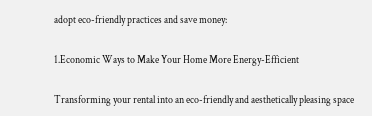adopt eco-friendly practices and save money:

1.Economic Ways to Make Your Home More Energy-Efficient

Transforming your rental into an eco-friendly and aesthetically pleasing space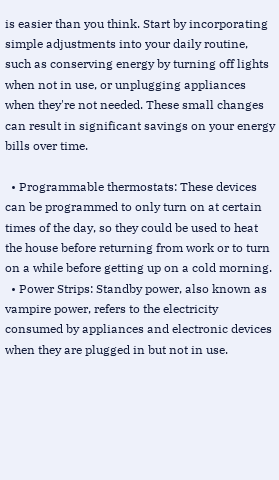is easier than you think. Start by incorporating simple adjustments into your daily routine, such as conserving energy by turning off lights when not in use, or unplugging appliances when they're not needed. These small changes can result in significant savings on your energy bills over time.

  • Programmable thermostats: These devices can be programmed to only turn on at certain times of the day, so they could be used to heat the house before returning from work or to turn on a while before getting up on a cold morning.
  • Power Strips: Standby power, also known as vampire power, refers to the electricity consumed by appliances and electronic devices when they are plugged in but not in use.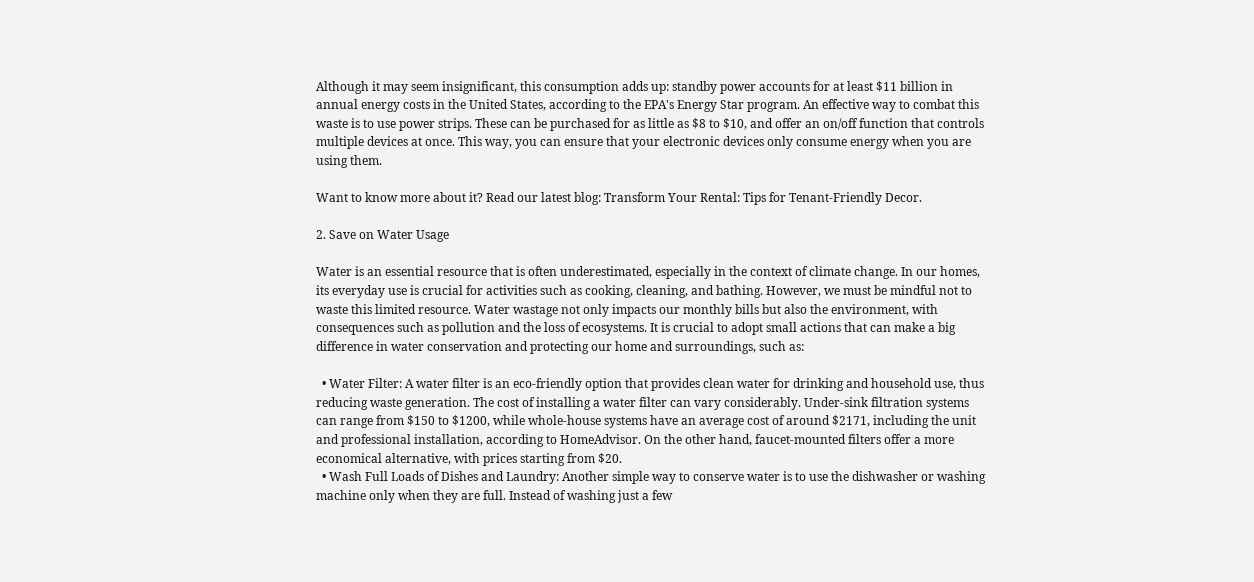Although it may seem insignificant, this consumption adds up: standby power accounts for at least $11 billion in annual energy costs in the United States, according to the EPA's Energy Star program. An effective way to combat this waste is to use power strips. These can be purchased for as little as $8 to $10, and offer an on/off function that controls multiple devices at once. This way, you can ensure that your electronic devices only consume energy when you are using them.

Want to know more about it? Read our latest blog: Transform Your Rental: Tips for Tenant-Friendly Decor.

2. Save on Water Usage

Water is an essential resource that is often underestimated, especially in the context of climate change. In our homes, its everyday use is crucial for activities such as cooking, cleaning, and bathing. However, we must be mindful not to waste this limited resource. Water wastage not only impacts our monthly bills but also the environment, with consequences such as pollution and the loss of ecosystems. It is crucial to adopt small actions that can make a big difference in water conservation and protecting our home and surroundings, such as:

  • Water Filter: A water filter is an eco-friendly option that provides clean water for drinking and household use, thus reducing waste generation. The cost of installing a water filter can vary considerably. Under-sink filtration systems can range from $150 to $1200, while whole-house systems have an average cost of around $2171, including the unit and professional installation, according to HomeAdvisor. On the other hand, faucet-mounted filters offer a more economical alternative, with prices starting from $20.
  • Wash Full Loads of Dishes and Laundry: Another simple way to conserve water is to use the dishwasher or washing machine only when they are full. Instead of washing just a few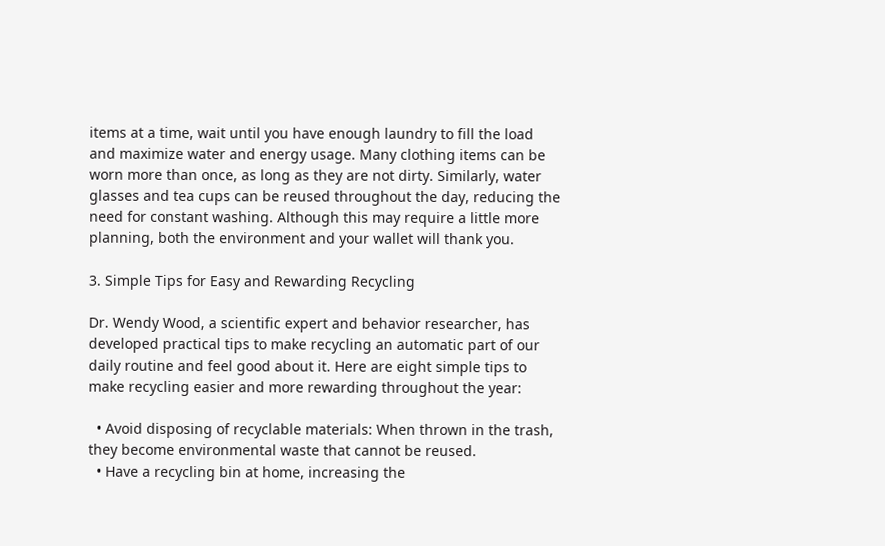items at a time, wait until you have enough laundry to fill the load and maximize water and energy usage. Many clothing items can be worn more than once, as long as they are not dirty. Similarly, water glasses and tea cups can be reused throughout the day, reducing the need for constant washing. Although this may require a little more planning, both the environment and your wallet will thank you.

3. Simple Tips for Easy and Rewarding Recycling

Dr. Wendy Wood, a scientific expert and behavior researcher, has developed practical tips to make recycling an automatic part of our daily routine and feel good about it. Here are eight simple tips to make recycling easier and more rewarding throughout the year:

  • Avoid disposing of recyclable materials: When thrown in the trash, they become environmental waste that cannot be reused.
  • Have a recycling bin at home, increasing the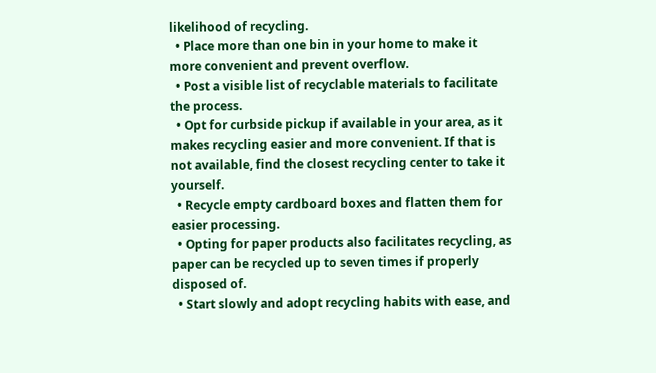likelihood of recycling.
  • Place more than one bin in your home to make it more convenient and prevent overflow.
  • Post a visible list of recyclable materials to facilitate the process.
  • Opt for curbside pickup if available in your area, as it makes recycling easier and more convenient. If that is not available, find the closest recycling center to take it yourself.
  • Recycle empty cardboard boxes and flatten them for easier processing.
  • Opting for paper products also facilitates recycling, as paper can be recycled up to seven times if properly disposed of.
  • Start slowly and adopt recycling habits with ease, and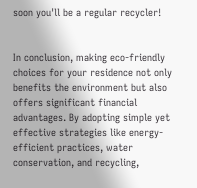soon you'll be a regular recycler!


In conclusion, making eco-friendly choices for your residence not only benefits the environment but also offers significant financial advantages. By adopting simple yet effective strategies like energy-efficient practices, water conservation, and recycling,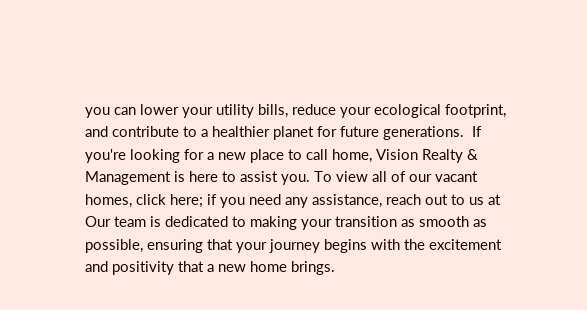you can lower your utility bills, reduce your ecological footprint, and contribute to a healthier planet for future generations.  If you're looking for a new place to call home, Vision Realty & Management is here to assist you. To view all of our vacant homes, click here; if you need any assistance, reach out to us at Our team is dedicated to making your transition as smooth as possible, ensuring that your journey begins with the excitement and positivity that a new home brings.